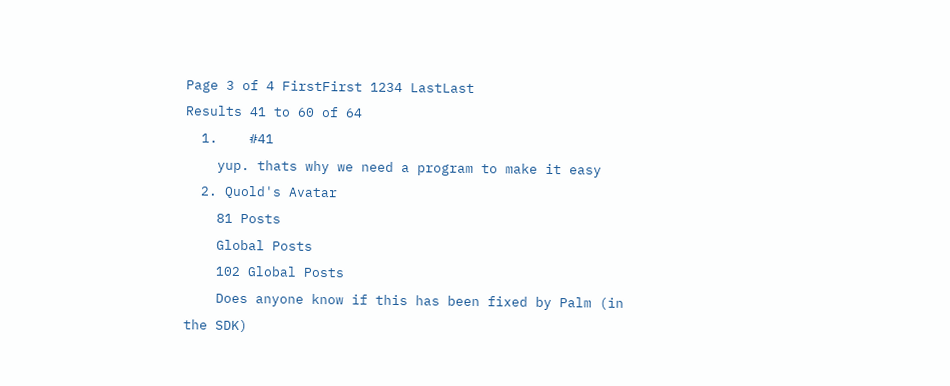Page 3 of 4 FirstFirst 1234 LastLast
Results 41 to 60 of 64
  1.    #41
    yup. thats why we need a program to make it easy
  2. Quold's Avatar
    81 Posts
    Global Posts
    102 Global Posts
    Does anyone know if this has been fixed by Palm (in the SDK)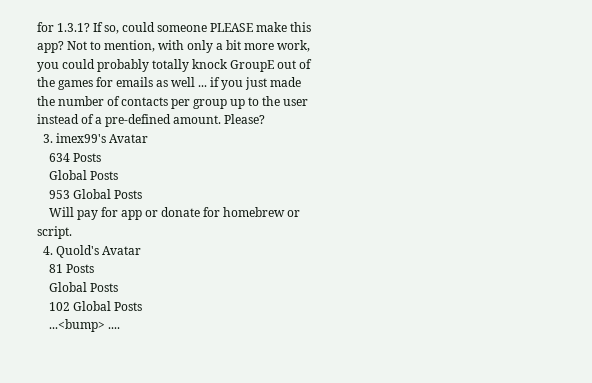for 1.3.1? If so, could someone PLEASE make this app? Not to mention, with only a bit more work, you could probably totally knock GroupE out of the games for emails as well ... if you just made the number of contacts per group up to the user instead of a pre-defined amount. Please?
  3. imex99's Avatar
    634 Posts
    Global Posts
    953 Global Posts
    Will pay for app or donate for homebrew or script.
  4. Quold's Avatar
    81 Posts
    Global Posts
    102 Global Posts
    ...<bump> ....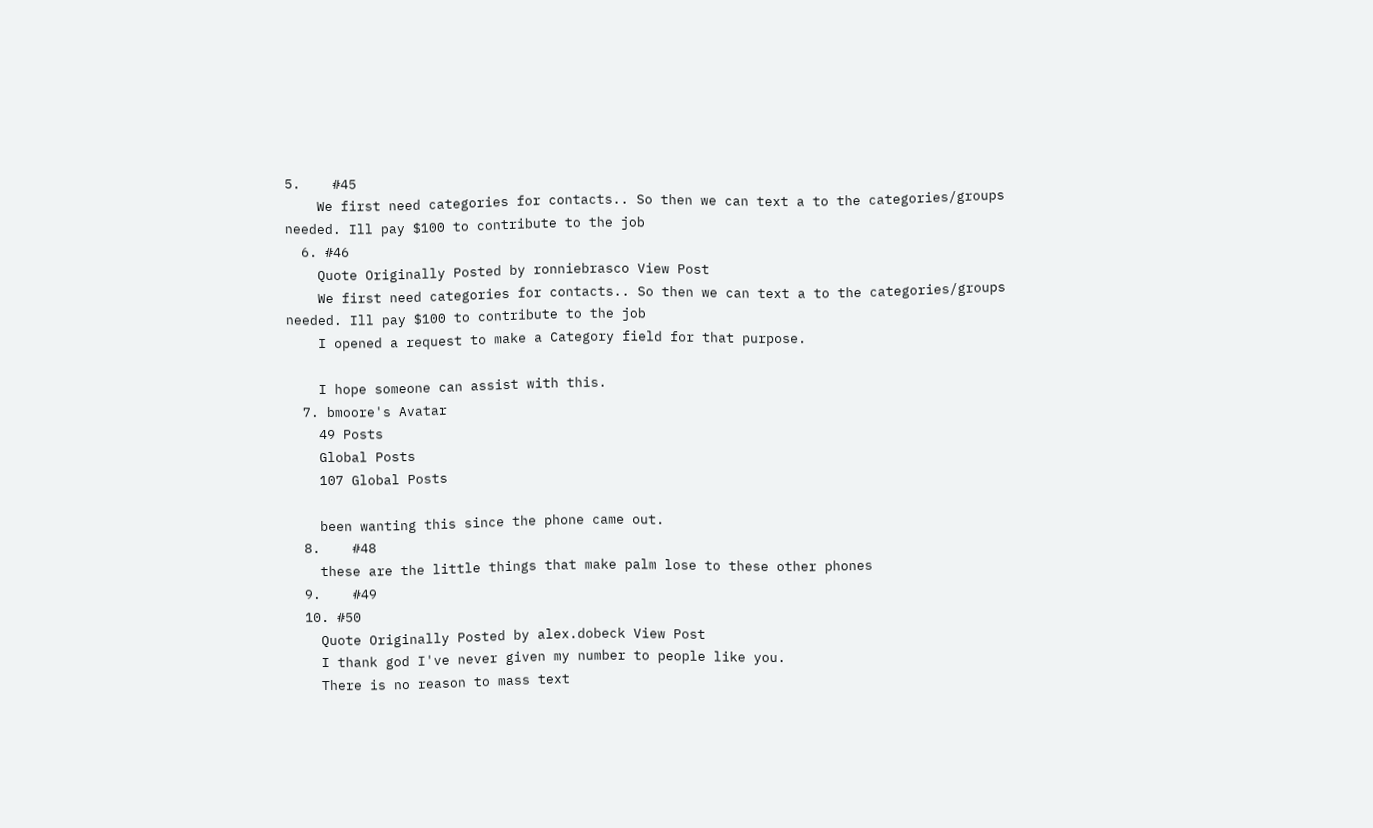5.    #45
    We first need categories for contacts.. So then we can text a to the categories/groups needed. Ill pay $100 to contribute to the job
  6. #46
    Quote Originally Posted by ronniebrasco View Post
    We first need categories for contacts.. So then we can text a to the categories/groups needed. Ill pay $100 to contribute to the job
    I opened a request to make a Category field for that purpose.

    I hope someone can assist with this.
  7. bmoore's Avatar
    49 Posts
    Global Posts
    107 Global Posts

    been wanting this since the phone came out.
  8.    #48
    these are the little things that make palm lose to these other phones
  9.    #49
  10. #50
    Quote Originally Posted by alex.dobeck View Post
    I thank god I've never given my number to people like you.
    There is no reason to mass text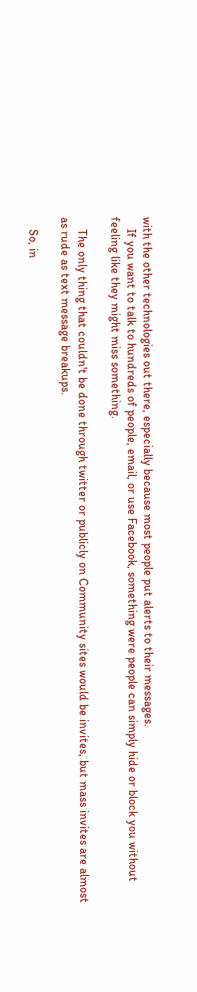with the other technologies out there, especially because most people put alerts to their messages.
    If you want to talk to hundreds of people, email, or use Facebook, something were people can simply hide or block you without feeling like they might miss something.

    The only thing that couldn't be done through twitter or publicly on Community sites would be invites, but mass invites are almost as rude as text message breakups.

    So, in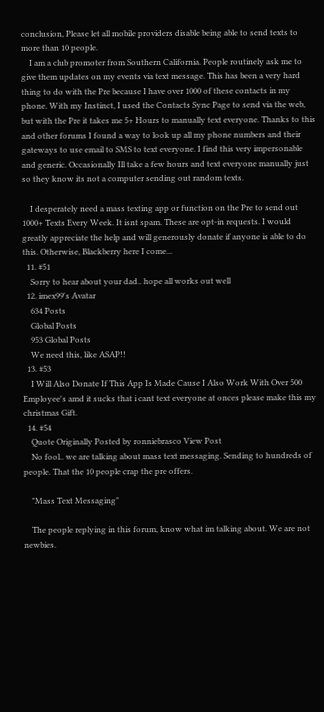conclusion, Please let all mobile providers disable being able to send texts to more than 10 people.
    I am a club promoter from Southern California. People routinely ask me to give them updates on my events via text message. This has been a very hard thing to do with the Pre because I have over 1000 of these contacts in my phone. With my Instinct, I used the Contacts Sync Page to send via the web, but with the Pre it takes me 5+ Hours to manually text everyone. Thanks to this and other forums I found a way to look up all my phone numbers and their gateways to use email to SMS to text everyone. I find this very impersonable and generic. Occasionally Ill take a few hours and text everyone manually just so they know its not a computer sending out random texts.

    I desperately need a mass texting app or function on the Pre to send out 1000+ Texts Every Week. It isnt spam. These are opt-in requests. I would greatly appreciate the help and will generously donate if anyone is able to do this. Otherwise, Blackberry here I come...
  11. #51
    Sorry to hear about your dad.. hope all works out well
  12. imex99's Avatar
    634 Posts
    Global Posts
    953 Global Posts
    We need this, like ASAP!!
  13. #53
    I Will Also Donate If This App Is Made Cause I Also Work With Over 500 Employee's amd it sucks that i cant text everyone at onces please make this my christmas Gift.
  14. #54
    Quote Originally Posted by ronniebrasco View Post
    No fool.. we are talking about mass text messaging. Sending to hundreds of people. That the 10 people crap the pre offers.

    "Mass Text Messaging"

    The people replying in this forum, know what im talking about. We are not newbies.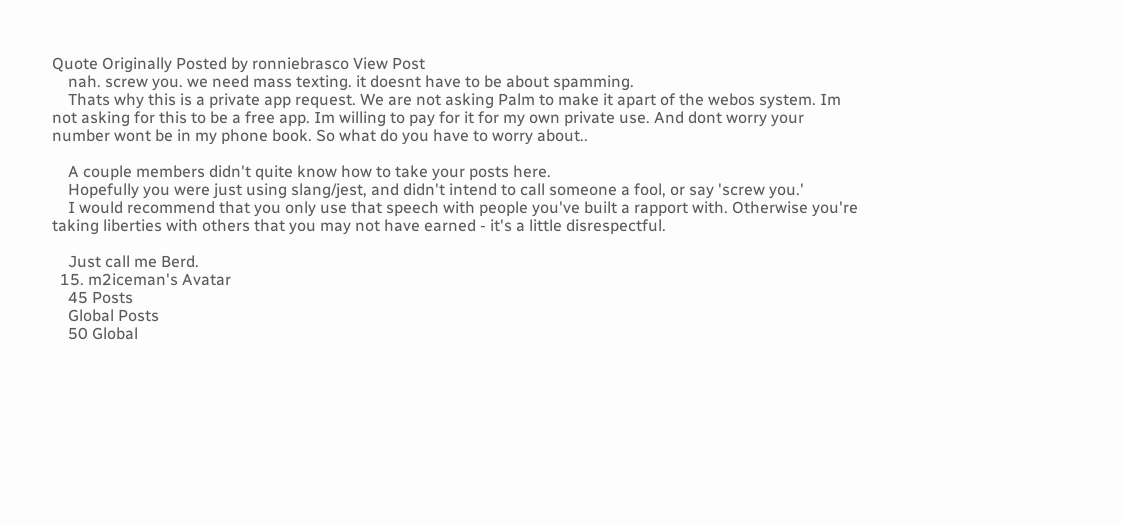Quote Originally Posted by ronniebrasco View Post
    nah. screw you. we need mass texting. it doesnt have to be about spamming.
    Thats why this is a private app request. We are not asking Palm to make it apart of the webos system. Im not asking for this to be a free app. Im willing to pay for it for my own private use. And dont worry your number wont be in my phone book. So what do you have to worry about..

    A couple members didn't quite know how to take your posts here.
    Hopefully you were just using slang/jest, and didn't intend to call someone a fool, or say 'screw you.'
    I would recommend that you only use that speech with people you've built a rapport with. Otherwise you're taking liberties with others that you may not have earned - it's a little disrespectful.

    Just call me Berd.
  15. m2iceman's Avatar
    45 Posts
    Global Posts
    50 Global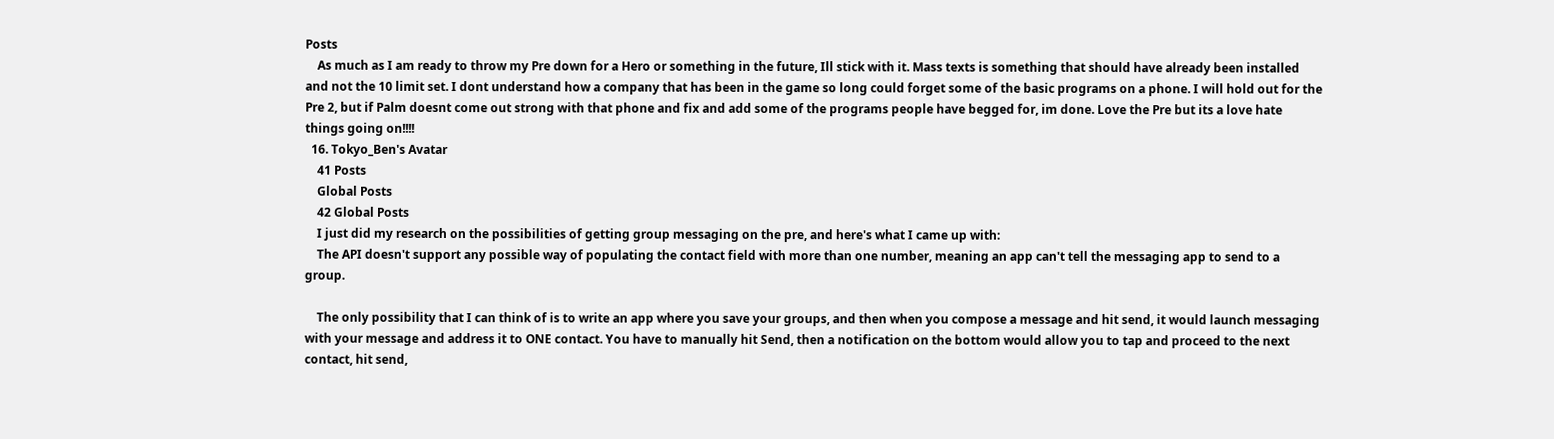Posts
    As much as I am ready to throw my Pre down for a Hero or something in the future, Ill stick with it. Mass texts is something that should have already been installed and not the 10 limit set. I dont understand how a company that has been in the game so long could forget some of the basic programs on a phone. I will hold out for the Pre 2, but if Palm doesnt come out strong with that phone and fix and add some of the programs people have begged for, im done. Love the Pre but its a love hate things going on!!!!
  16. Tokyo_Ben's Avatar
    41 Posts
    Global Posts
    42 Global Posts
    I just did my research on the possibilities of getting group messaging on the pre, and here's what I came up with:
    The API doesn't support any possible way of populating the contact field with more than one number, meaning an app can't tell the messaging app to send to a group.

    The only possibility that I can think of is to write an app where you save your groups, and then when you compose a message and hit send, it would launch messaging with your message and address it to ONE contact. You have to manually hit Send, then a notification on the bottom would allow you to tap and proceed to the next contact, hit send,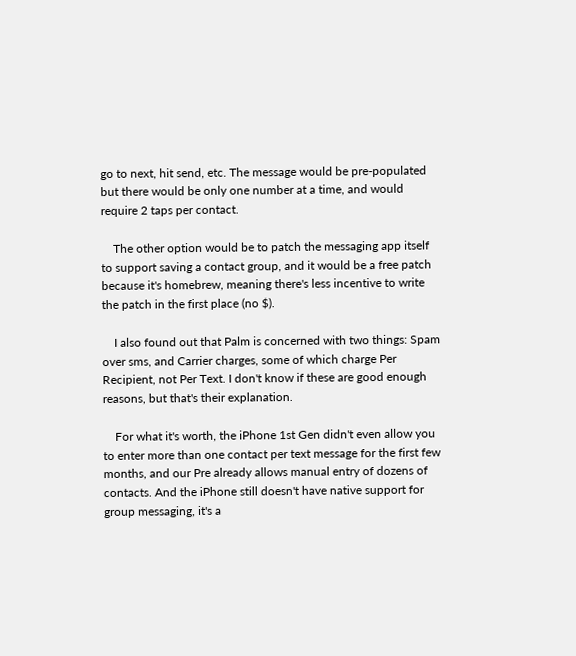go to next, hit send, etc. The message would be pre-populated but there would be only one number at a time, and would require 2 taps per contact.

    The other option would be to patch the messaging app itself to support saving a contact group, and it would be a free patch because it's homebrew, meaning there's less incentive to write the patch in the first place (no $).

    I also found out that Palm is concerned with two things: Spam over sms, and Carrier charges, some of which charge Per Recipient, not Per Text. I don't know if these are good enough reasons, but that's their explanation.

    For what it's worth, the iPhone 1st Gen didn't even allow you to enter more than one contact per text message for the first few months, and our Pre already allows manual entry of dozens of contacts. And the iPhone still doesn't have native support for group messaging, it's a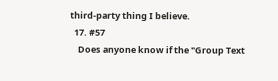third-party thing I believe.
  17. #57
    Does anyone know if the "Group Text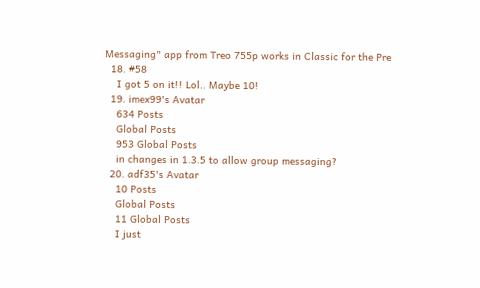Messaging" app from Treo 755p works in Classic for the Pre
  18. #58
    I got 5 on it!! Lol.. Maybe 10!
  19. imex99's Avatar
    634 Posts
    Global Posts
    953 Global Posts
    in changes in 1.3.5 to allow group messaging?
  20. adf35's Avatar
    10 Posts
    Global Posts
    11 Global Posts
    I just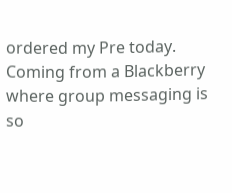ordered my Pre today. Coming from a Blackberry where group messaging is so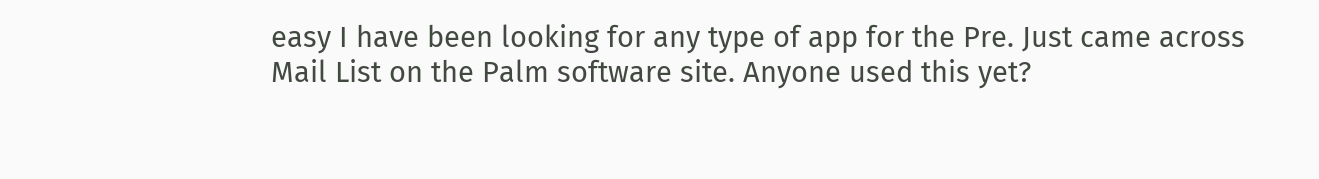easy I have been looking for any type of app for the Pre. Just came across Mail List on the Palm software site. Anyone used this yet?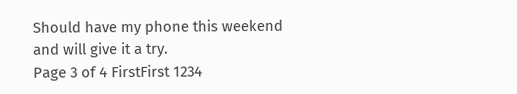Should have my phone this weekend and will give it a try.
Page 3 of 4 FirstFirst 1234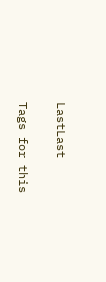LastLast

Tags for this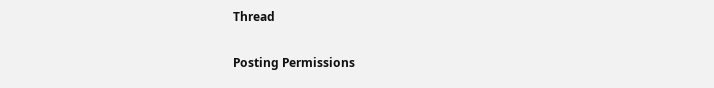Thread

Posting Permissions